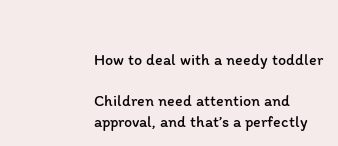How to deal with a needy toddler

Children need attention and approval, and that’s a perfectly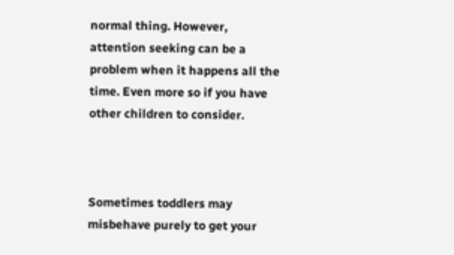normal thing. However, attention seeking can be a problem when it happens all the time. Even more so if you have other children to consider.



Sometimes toddlers may misbehave purely to get your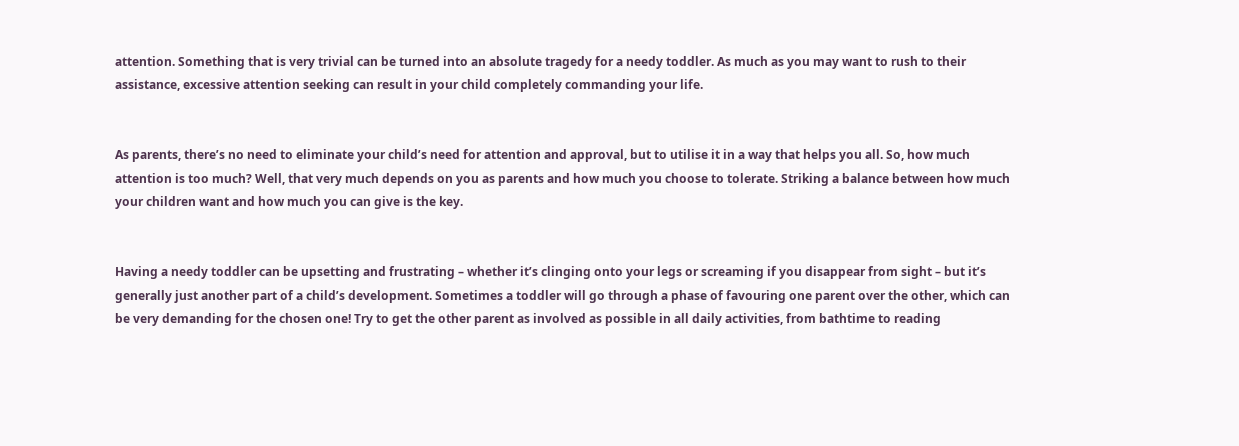attention. Something that is very trivial can be turned into an absolute tragedy for a needy toddler. As much as you may want to rush to their assistance, excessive attention seeking can result in your child completely commanding your life.


As parents, there’s no need to eliminate your child’s need for attention and approval, but to utilise it in a way that helps you all. So, how much attention is too much? Well, that very much depends on you as parents and how much you choose to tolerate. Striking a balance between how much your children want and how much you can give is the key.


Having a needy toddler can be upsetting and frustrating – whether it’s clinging onto your legs or screaming if you disappear from sight – but it’s generally just another part of a child’s development. Sometimes a toddler will go through a phase of favouring one parent over the other, which can be very demanding for the chosen one! Try to get the other parent as involved as possible in all daily activities, from bathtime to reading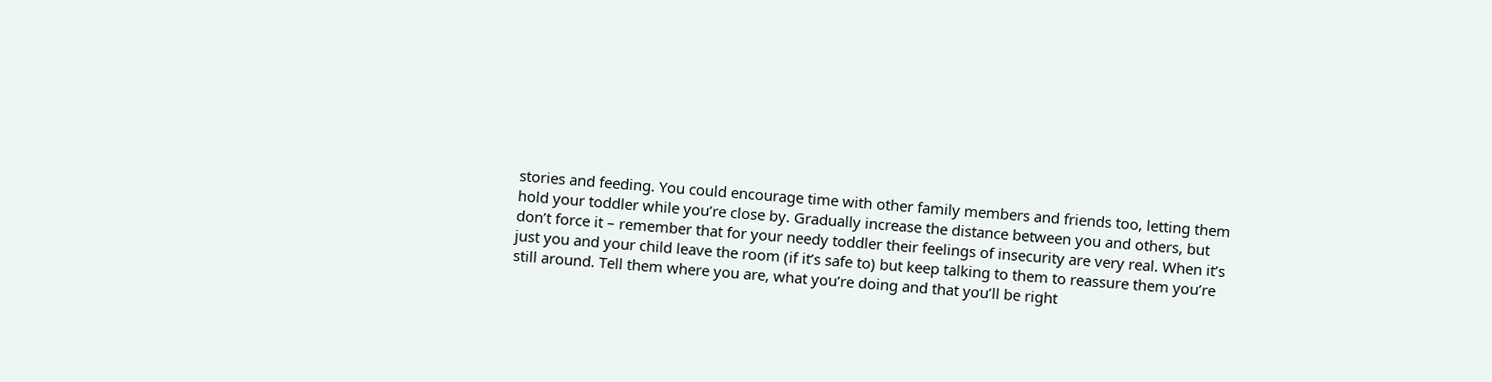stories and feeding. You could encourage time with other family members and friends too, letting them hold your toddler while you’re close by. Gradually increase the distance between you and others, but don’t force it – remember that for your needy toddler their feelings of insecurity are very real. When it’s just you and your child leave the room (if it’s safe to) but keep talking to them to reassure them you’re still around. Tell them where you are, what you’re doing and that you’ll be right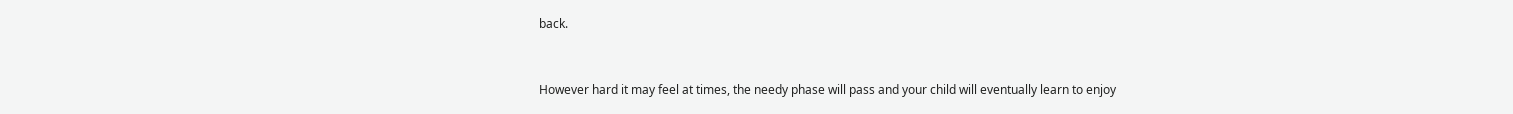back.


However hard it may feel at times, the needy phase will pass and your child will eventually learn to enjoy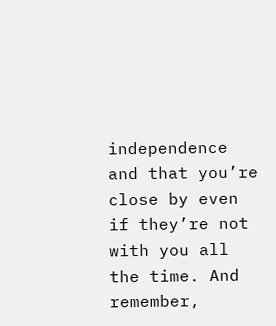independence and that you’re close by even if they’re not with you all the time. And remember,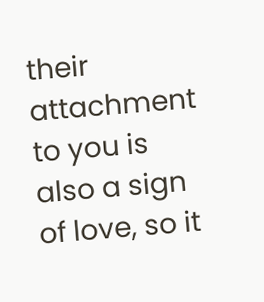their attachment to you is also a sign of love, so it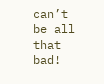can’t be all that bad!